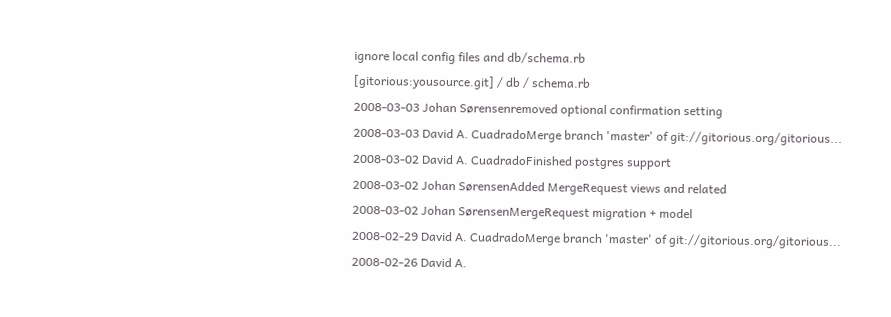ignore local config files and db/schema.rb
[gitorious:yousource.git] / db / schema.rb
2008-03-03 Johan Sørensenremoved optional confirmation setting
2008-03-03 David A. CuadradoMerge branch 'master' of git://gitorious.org/gitorious...
2008-03-02 David A. CuadradoFinished postgres support
2008-03-02 Johan SørensenAdded MergeRequest views and related
2008-03-02 Johan SørensenMergeRequest migration + model
2008-02-29 David A. CuadradoMerge branch 'master' of git://gitorious.org/gitorious...
2008-02-26 David A.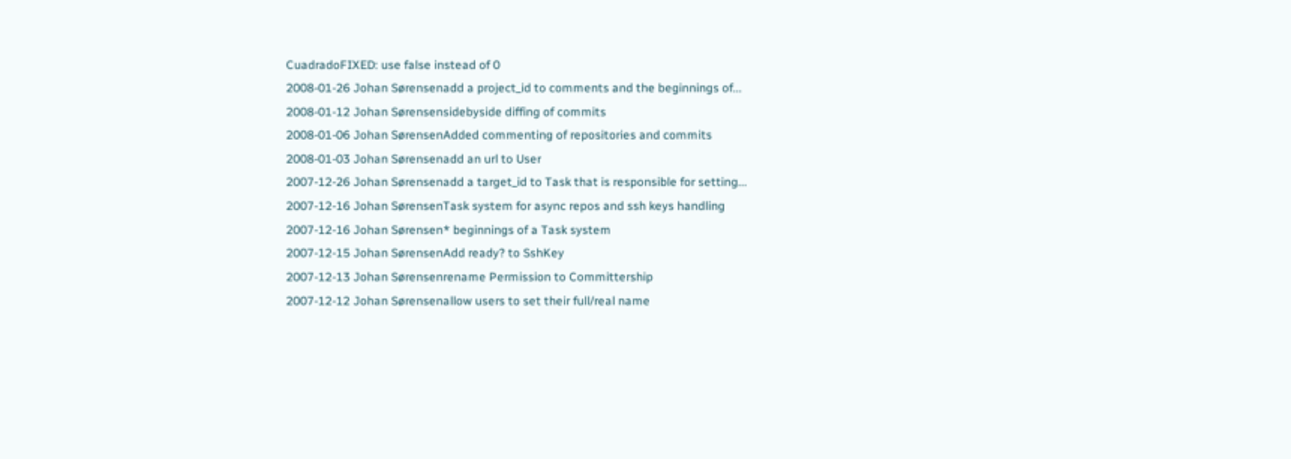CuadradoFIXED: use false instead of 0
2008-01-26 Johan Sørensenadd a project_id to comments and the beginnings of...
2008-01-12 Johan Sørensensidebyside diffing of commits
2008-01-06 Johan SørensenAdded commenting of repositories and commits
2008-01-03 Johan Sørensenadd an url to User
2007-12-26 Johan Sørensenadd a target_id to Task that is responsible for setting...
2007-12-16 Johan SørensenTask system for async repos and ssh keys handling
2007-12-16 Johan Sørensen* beginnings of a Task system
2007-12-15 Johan SørensenAdd ready? to SshKey
2007-12-13 Johan Sørensenrename Permission to Committership
2007-12-12 Johan Sørensenallow users to set their full/real name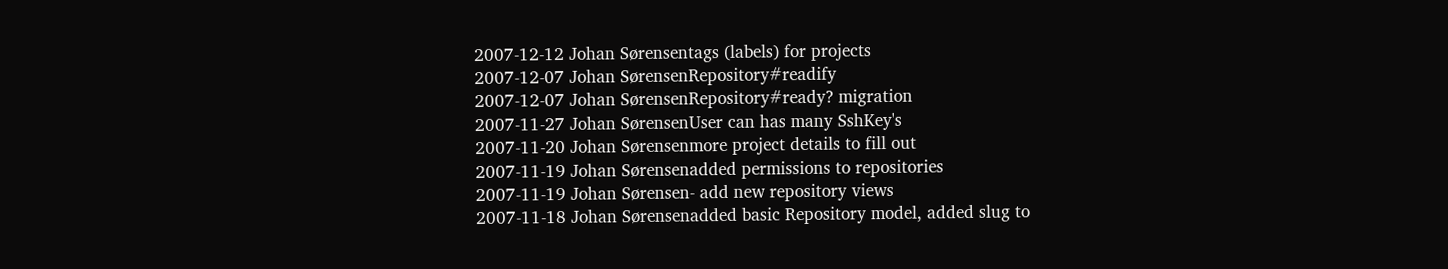2007-12-12 Johan Sørensentags (labels) for projects
2007-12-07 Johan SørensenRepository#readify
2007-12-07 Johan SørensenRepository#ready? migration
2007-11-27 Johan SørensenUser can has many SshKey's
2007-11-20 Johan Sørensenmore project details to fill out
2007-11-19 Johan Sørensenadded permissions to repositories
2007-11-19 Johan Sørensen- add new repository views
2007-11-18 Johan Sørensenadded basic Repository model, added slug to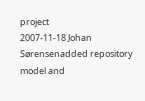project
2007-11-18 Johan Sørensenadded repository model and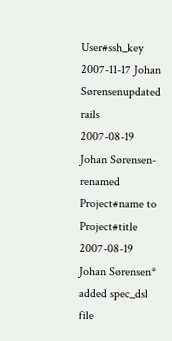User#ssh_key
2007-11-17 Johan Sørensenupdated rails
2007-08-19 Johan Sørensen- renamed Project#name to Project#title
2007-08-19 Johan Sørensen* added spec_dsl file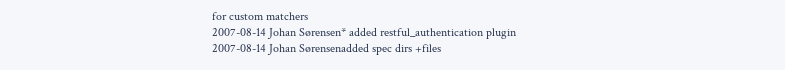for custom matchers
2007-08-14 Johan Sørensen* added restful_authentication plugin
2007-08-14 Johan Sørensenadded spec dirs +files